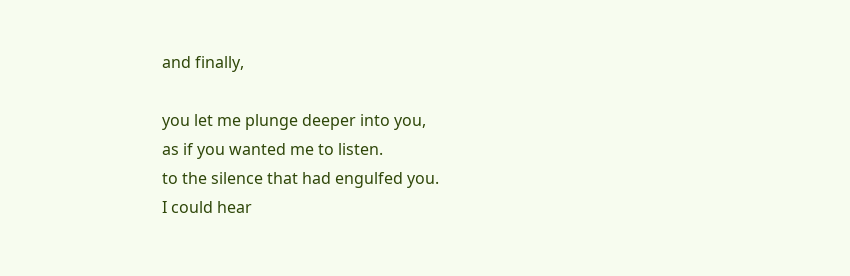and finally,

you let me plunge deeper into you,
as if you wanted me to listen.
to the silence that had engulfed you.
I could hear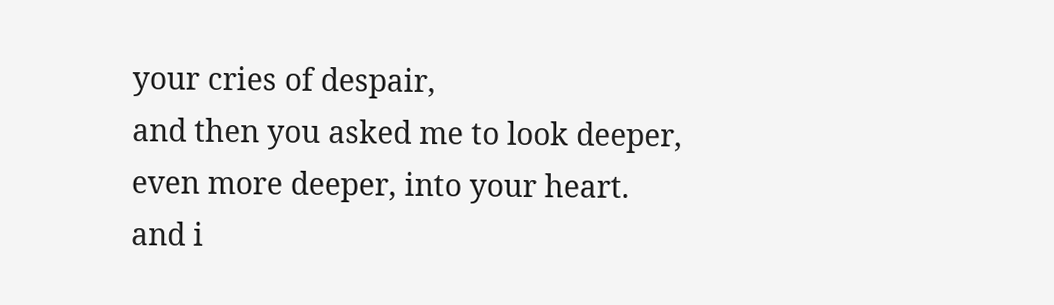your cries of despair,
and then you asked me to look deeper,
even more deeper, into your heart.
and i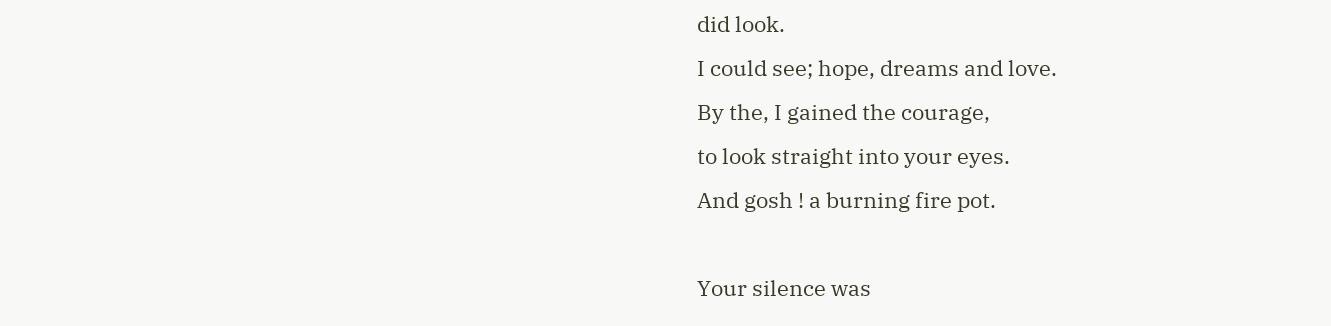did look.
I could see; hope, dreams and love.
By the, I gained the courage,
to look straight into your eyes.
And gosh ! a burning fire pot.

Your silence was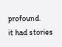profound.
it had stories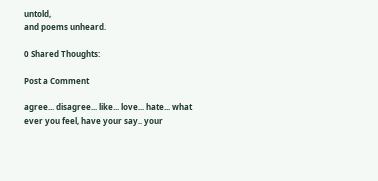untold,
and poems unheard.

0 Shared Thoughts:

Post a Comment

agree... disagree... like... love... hate... what ever you feel, have your say.. your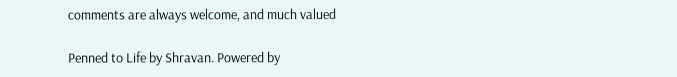comments are always welcome, and much valued

Penned to Life by Shravan. Powered by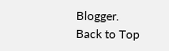Blogger.
Back to Top